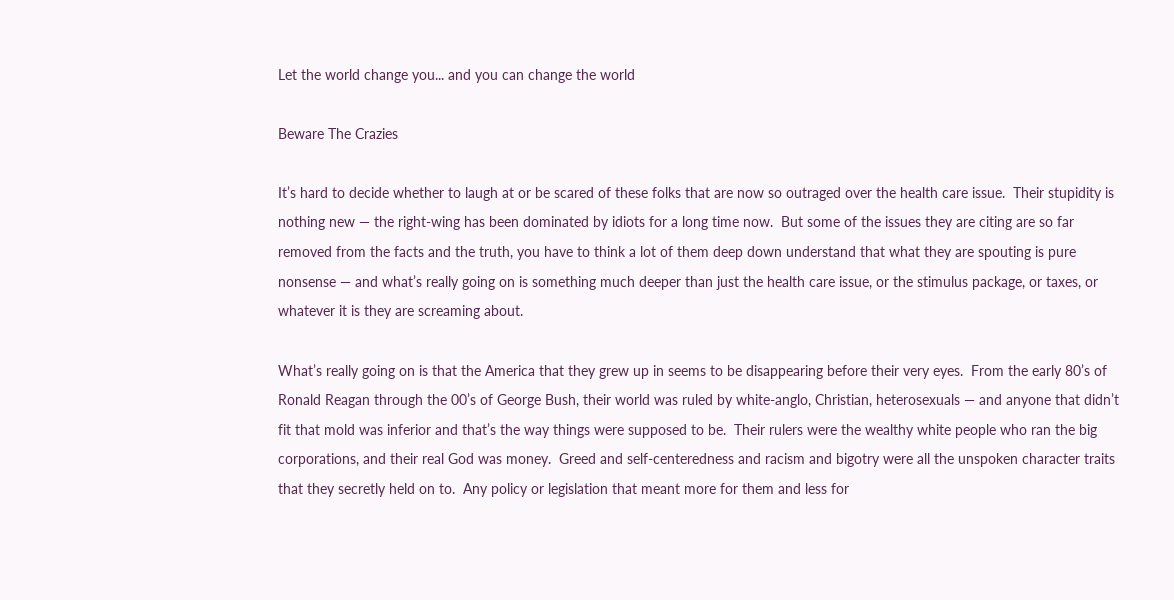Let the world change you... and you can change the world

Beware The Crazies

It’s hard to decide whether to laugh at or be scared of these folks that are now so outraged over the health care issue.  Their stupidity is nothing new — the right-wing has been dominated by idiots for a long time now.  But some of the issues they are citing are so far removed from the facts and the truth, you have to think a lot of them deep down understand that what they are spouting is pure nonsense — and what’s really going on is something much deeper than just the health care issue, or the stimulus package, or taxes, or whatever it is they are screaming about.

What’s really going on is that the America that they grew up in seems to be disappearing before their very eyes.  From the early 80’s of Ronald Reagan through the 00’s of George Bush, their world was ruled by white-anglo, Christian, heterosexuals — and anyone that didn’t fit that mold was inferior and that’s the way things were supposed to be.  Their rulers were the wealthy white people who ran the big corporations, and their real God was money.  Greed and self-centeredness and racism and bigotry were all the unspoken character traits that they secretly held on to.  Any policy or legislation that meant more for them and less for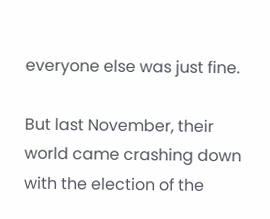everyone else was just fine.

But last November, their world came crashing down with the election of the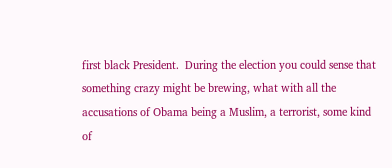first black President.  During the election you could sense that something crazy might be brewing, what with all the accusations of Obama being a Muslim, a terrorist, some kind of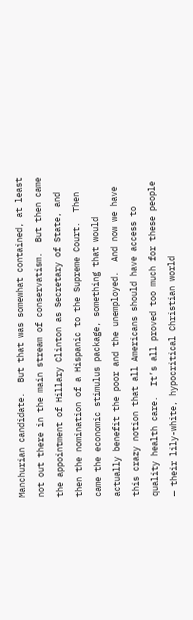Manchurian candidate.  But that was somewhat contained, at least not out there in the main stream of conservatism.  But then came the appointment of Hillary Clinton as Secretary of State, and then the nomination of a Hispanic to the Supreme Court.  Then came the economic stimulus package, something that would actually benefit the poor and the unemployed.  And now we have this crazy notion that all Americans should have access to quality health care.  It’s all proved too much for these people — their lily-white, hypocritical Christian world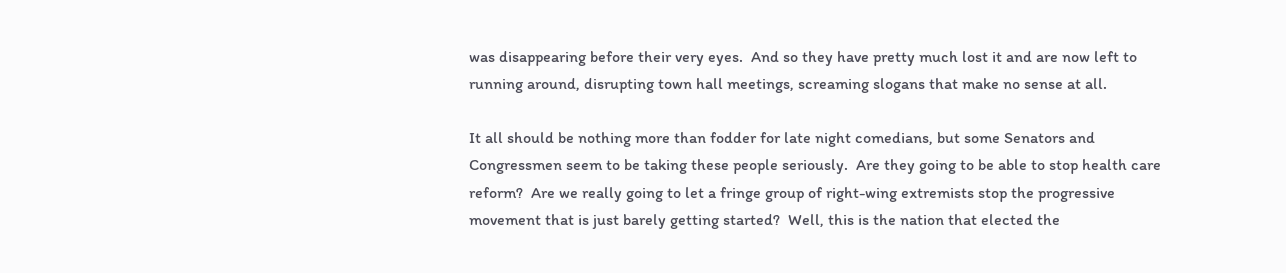was disappearing before their very eyes.  And so they have pretty much lost it and are now left to running around, disrupting town hall meetings, screaming slogans that make no sense at all.

It all should be nothing more than fodder for late night comedians, but some Senators and Congressmen seem to be taking these people seriously.  Are they going to be able to stop health care reform?  Are we really going to let a fringe group of right-wing extremists stop the progressive movement that is just barely getting started?  Well, this is the nation that elected the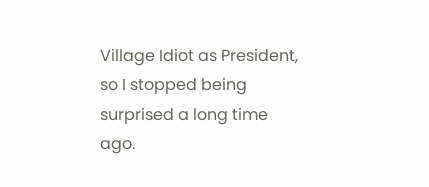Village Idiot as President, so I stopped being surprised a long time ago.